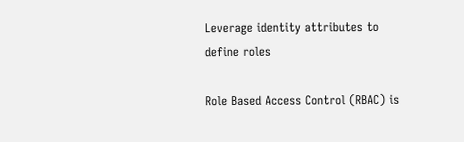Leverage identity attributes to define roles

Role Based Access Control (RBAC) is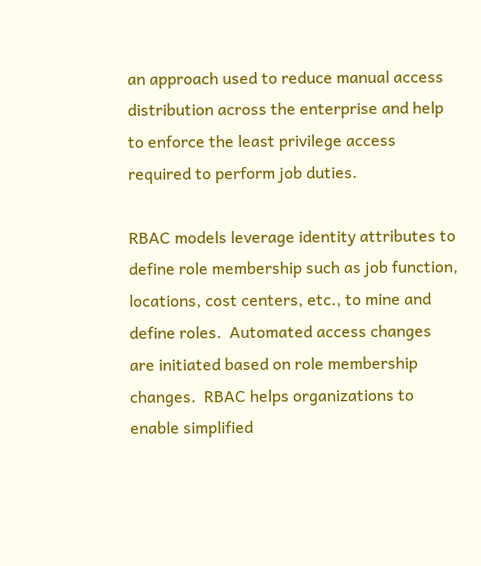an approach used to reduce manual access distribution across the enterprise and help to enforce the least privilege access required to perform job duties.

RBAC models leverage identity attributes to define role membership such as job function, locations, cost centers, etc., to mine and define roles.  Automated access changes are initiated based on role membership changes.  RBAC helps organizations to enable simplified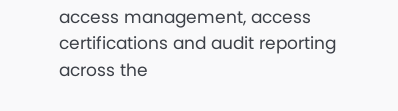access management, access certifications and audit reporting across the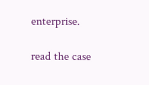enterprise.

read the case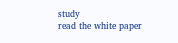study
read the white paper